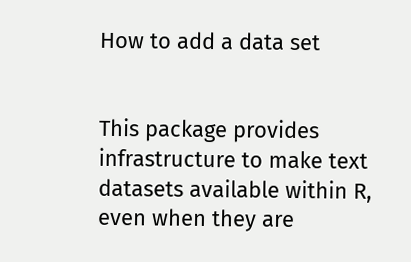How to add a data set


This package provides infrastructure to make text datasets available within R, even when they are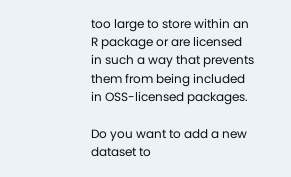too large to store within an R package or are licensed in such a way that prevents them from being included in OSS-licensed packages.

Do you want to add a new dataset to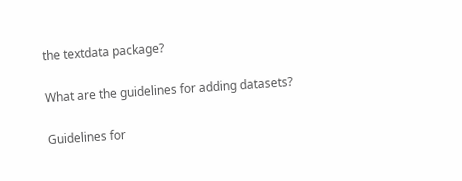the textdata package?

What are the guidelines for adding datasets?

Guidelines for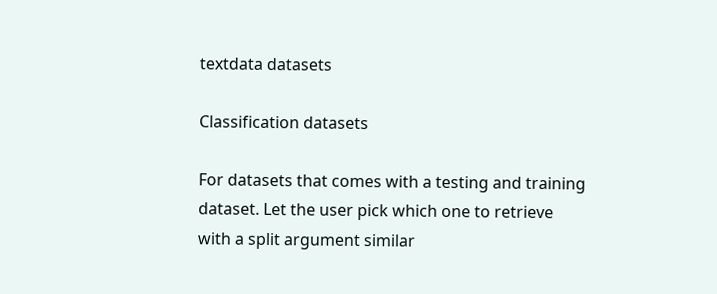textdata datasets

Classification datasets

For datasets that comes with a testing and training dataset. Let the user pick which one to retrieve with a split argument similar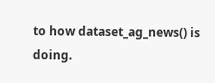to how dataset_ag_news() is doing.